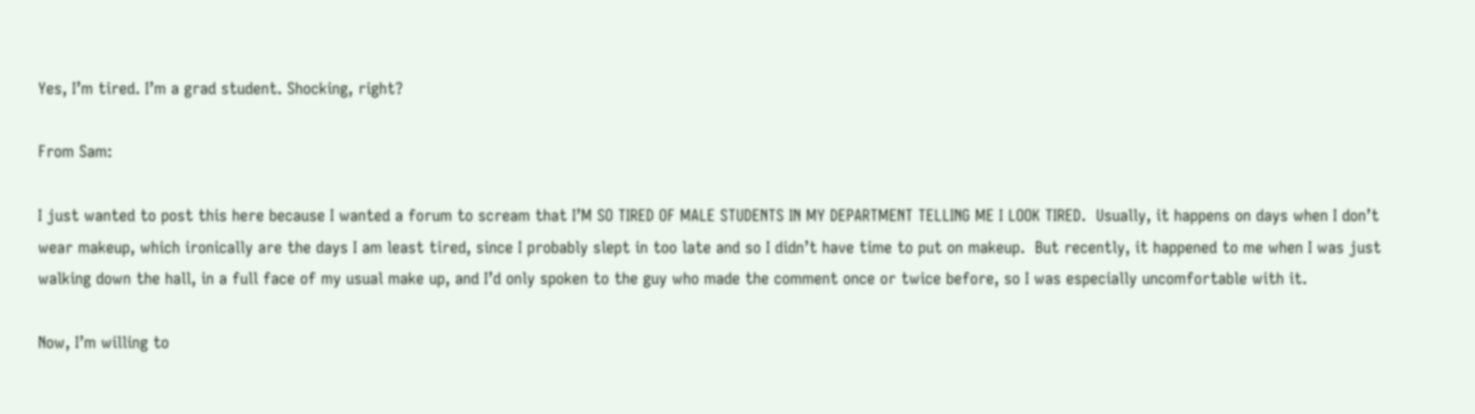Yes, I’m tired. I’m a grad student. Shocking, right?

From Sam:

I just wanted to post this here because I wanted a forum to scream that I’M SO TIRED OF MALE STUDENTS IN MY DEPARTMENT TELLING ME I LOOK TIRED.  Usually, it happens on days when I don’t wear makeup, which ironically are the days I am least tired, since I probably slept in too late and so I didn’t have time to put on makeup.  But recently, it happened to me when I was just walking down the hall, in a full face of my usual make up, and I’d only spoken to the guy who made the comment once or twice before, so I was especially uncomfortable with it.

Now, I’m willing to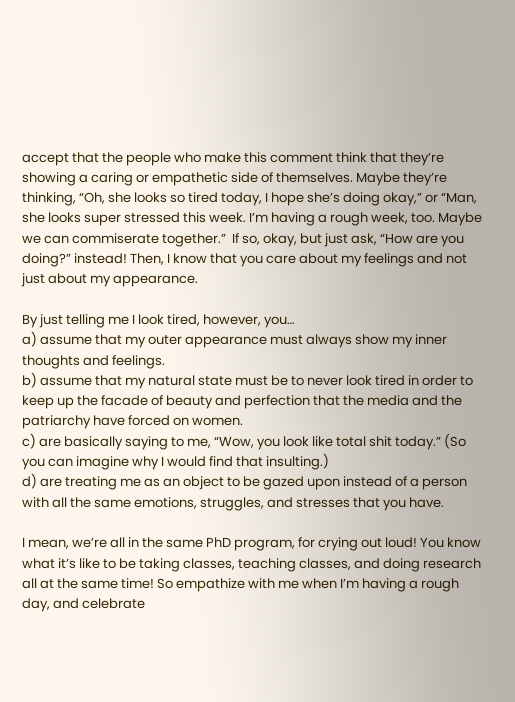accept that the people who make this comment think that they’re showing a caring or empathetic side of themselves. Maybe they’re thinking, “Oh, she looks so tired today, I hope she’s doing okay,” or “Man, she looks super stressed this week. I’m having a rough week, too. Maybe we can commiserate together.”  If so, okay, but just ask, “How are you doing?” instead! Then, I know that you care about my feelings and not just about my appearance.

By just telling me I look tired, however, you…
a) assume that my outer appearance must always show my inner thoughts and feelings.
b) assume that my natural state must be to never look tired in order to keep up the facade of beauty and perfection that the media and the patriarchy have forced on women.
c) are basically saying to me, “Wow, you look like total shit today.” (So you can imagine why I would find that insulting.)
d) are treating me as an object to be gazed upon instead of a person with all the same emotions, struggles, and stresses that you have.

I mean, we’re all in the same PhD program, for crying out loud! You know what it’s like to be taking classes, teaching classes, and doing research all at the same time! So empathize with me when I’m having a rough day, and celebrate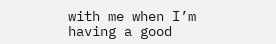with me when I’m having a good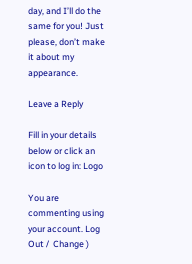day, and I’ll do the same for you! Just please, don’t make it about my appearance.

Leave a Reply

Fill in your details below or click an icon to log in: Logo

You are commenting using your account. Log Out /  Change )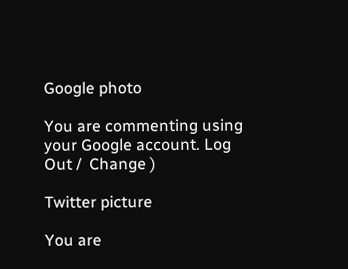Google photo

You are commenting using your Google account. Log Out /  Change )

Twitter picture

You are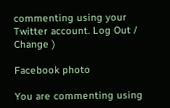commenting using your Twitter account. Log Out /  Change )

Facebook photo

You are commenting using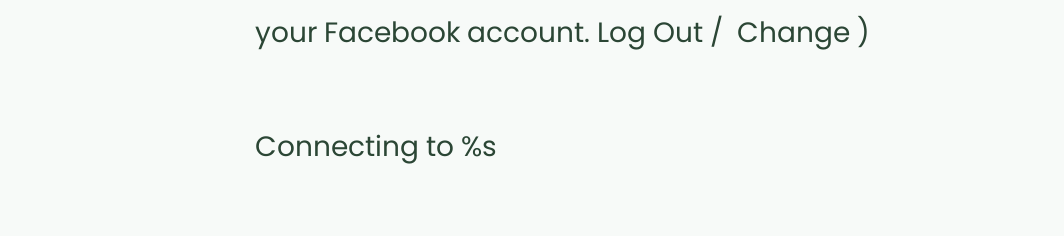your Facebook account. Log Out /  Change )

Connecting to %s